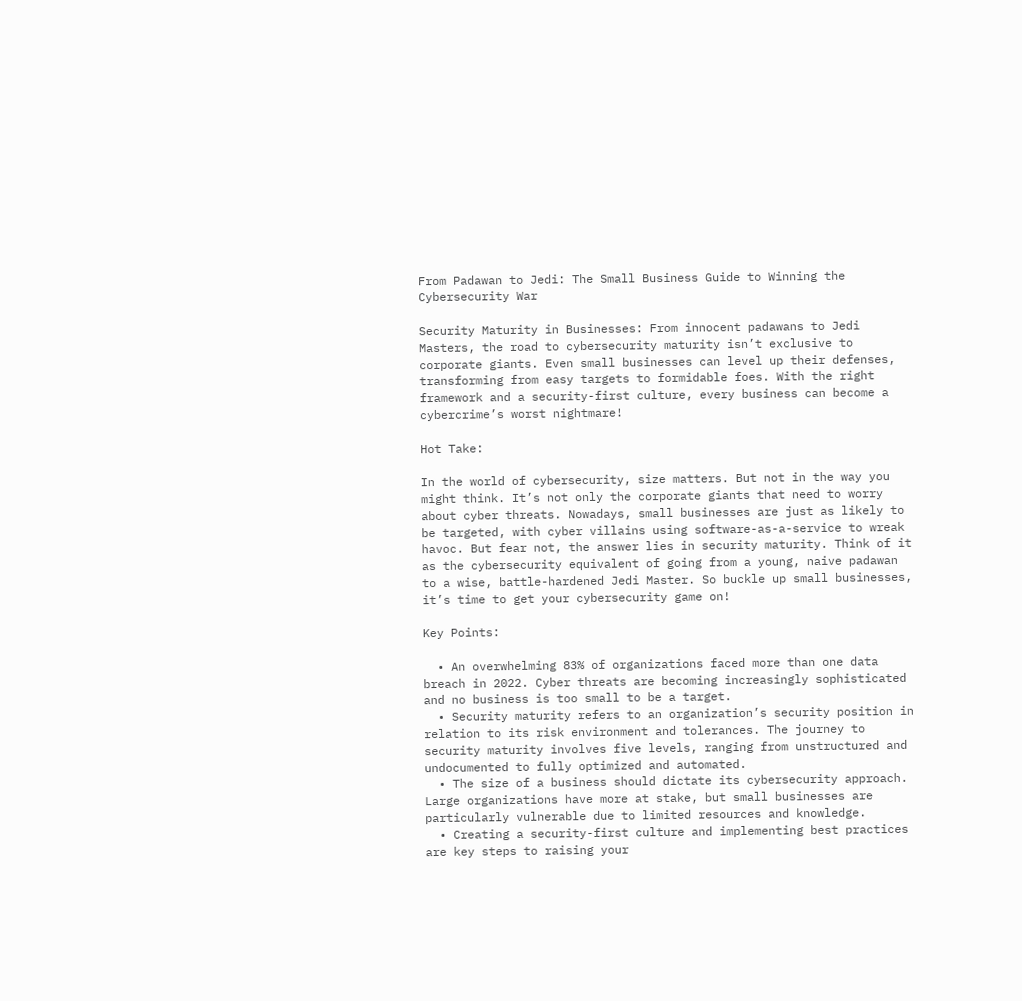From Padawan to Jedi: The Small Business Guide to Winning the Cybersecurity War

Security Maturity in Businesses: From innocent padawans to Jedi Masters, the road to cybersecurity maturity isn’t exclusive to corporate giants. Even small businesses can level up their defenses, transforming from easy targets to formidable foes. With the right framework and a security-first culture, every business can become a cybercrime’s worst nightmare!

Hot Take:

In the world of cybersecurity, size matters. But not in the way you might think. It’s not only the corporate giants that need to worry about cyber threats. Nowadays, small businesses are just as likely to be targeted, with cyber villains using software-as-a-service to wreak havoc. But fear not, the answer lies in security maturity. Think of it as the cybersecurity equivalent of going from a young, naive padawan to a wise, battle-hardened Jedi Master. So buckle up small businesses, it’s time to get your cybersecurity game on!

Key Points:

  • An overwhelming 83% of organizations faced more than one data breach in 2022. Cyber threats are becoming increasingly sophisticated and no business is too small to be a target.
  • Security maturity refers to an organization’s security position in relation to its risk environment and tolerances. The journey to security maturity involves five levels, ranging from unstructured and undocumented to fully optimized and automated.
  • The size of a business should dictate its cybersecurity approach. Large organizations have more at stake, but small businesses are particularly vulnerable due to limited resources and knowledge.
  • Creating a security-first culture and implementing best practices are key steps to raising your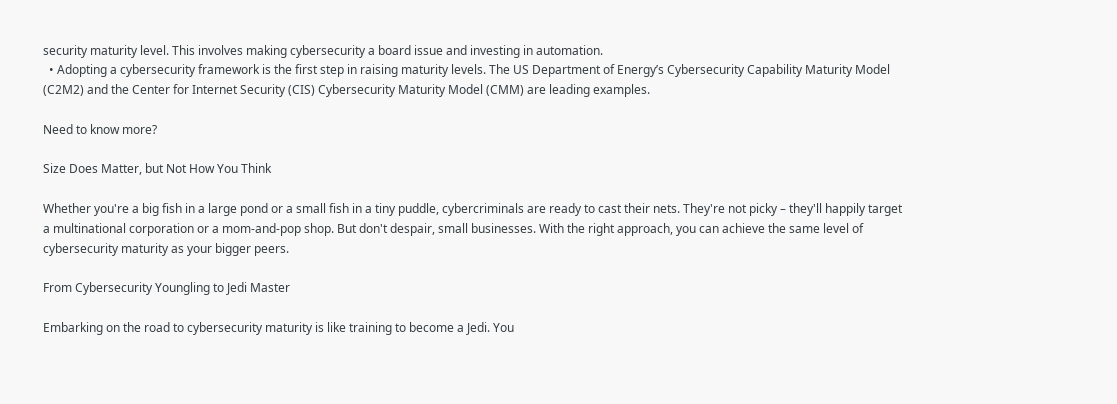security maturity level. This involves making cybersecurity a board issue and investing in automation.
  • Adopting a cybersecurity framework is the first step in raising maturity levels. The US Department of Energy’s Cybersecurity Capability Maturity Model (C2M2) and the Center for Internet Security (CIS) Cybersecurity Maturity Model (CMM) are leading examples.

Need to know more?

Size Does Matter, but Not How You Think

Whether you're a big fish in a large pond or a small fish in a tiny puddle, cybercriminals are ready to cast their nets. They're not picky – they'll happily target a multinational corporation or a mom-and-pop shop. But don't despair, small businesses. With the right approach, you can achieve the same level of cybersecurity maturity as your bigger peers.

From Cybersecurity Youngling to Jedi Master

Embarking on the road to cybersecurity maturity is like training to become a Jedi. You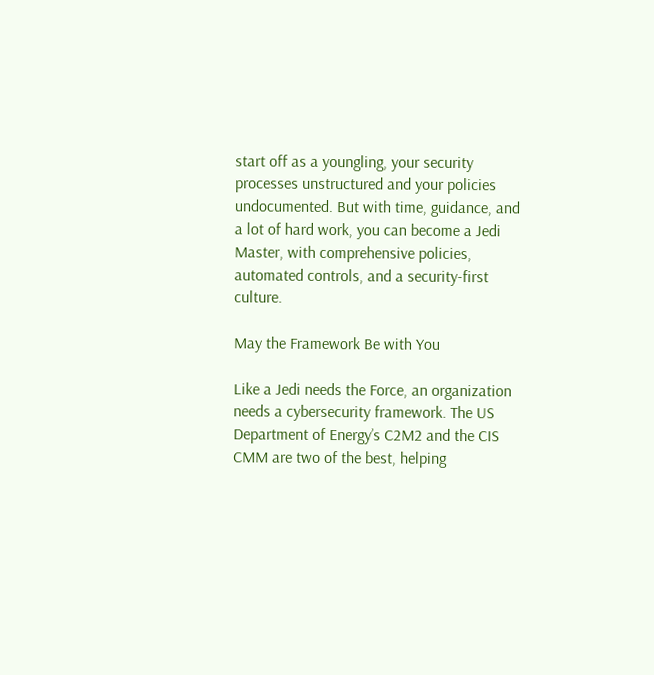start off as a youngling, your security processes unstructured and your policies undocumented. But with time, guidance, and a lot of hard work, you can become a Jedi Master, with comprehensive policies, automated controls, and a security-first culture.

May the Framework Be with You

Like a Jedi needs the Force, an organization needs a cybersecurity framework. The US Department of Energy’s C2M2 and the CIS CMM are two of the best, helping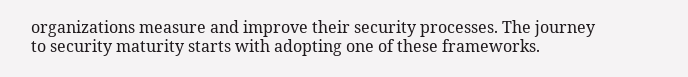organizations measure and improve their security processes. The journey to security maturity starts with adopting one of these frameworks.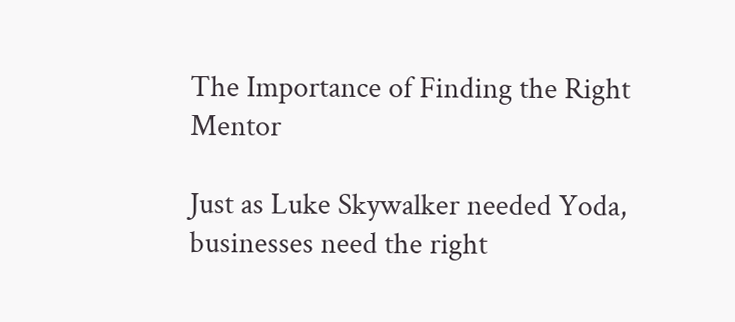The Importance of Finding the Right Mentor

Just as Luke Skywalker needed Yoda, businesses need the right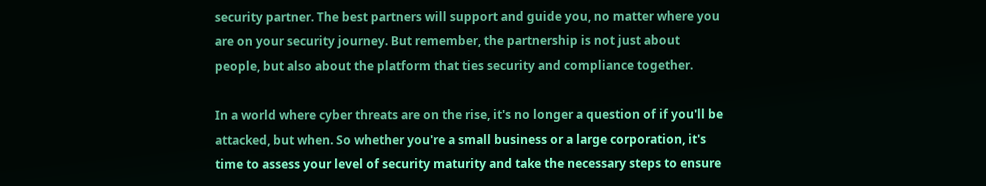security partner. The best partners will support and guide you, no matter where you are on your security journey. But remember, the partnership is not just about people, but also about the platform that ties security and compliance together.

In a world where cyber threats are on the rise, it's no longer a question of if you'll be attacked, but when. So whether you're a small business or a large corporation, it's time to assess your level of security maturity and take the necessary steps to ensure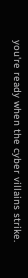you're ready when the cyber villains strike.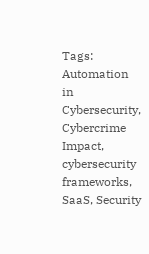Tags: Automation in Cybersecurity, Cybercrime Impact, cybersecurity frameworks, SaaS, Security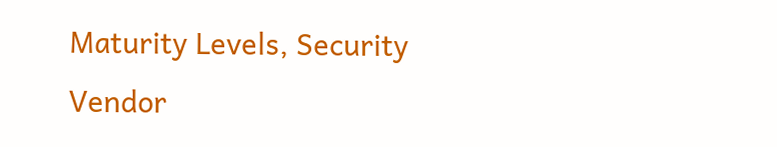Maturity Levels, Security Vendor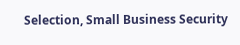Selection, Small Business Security